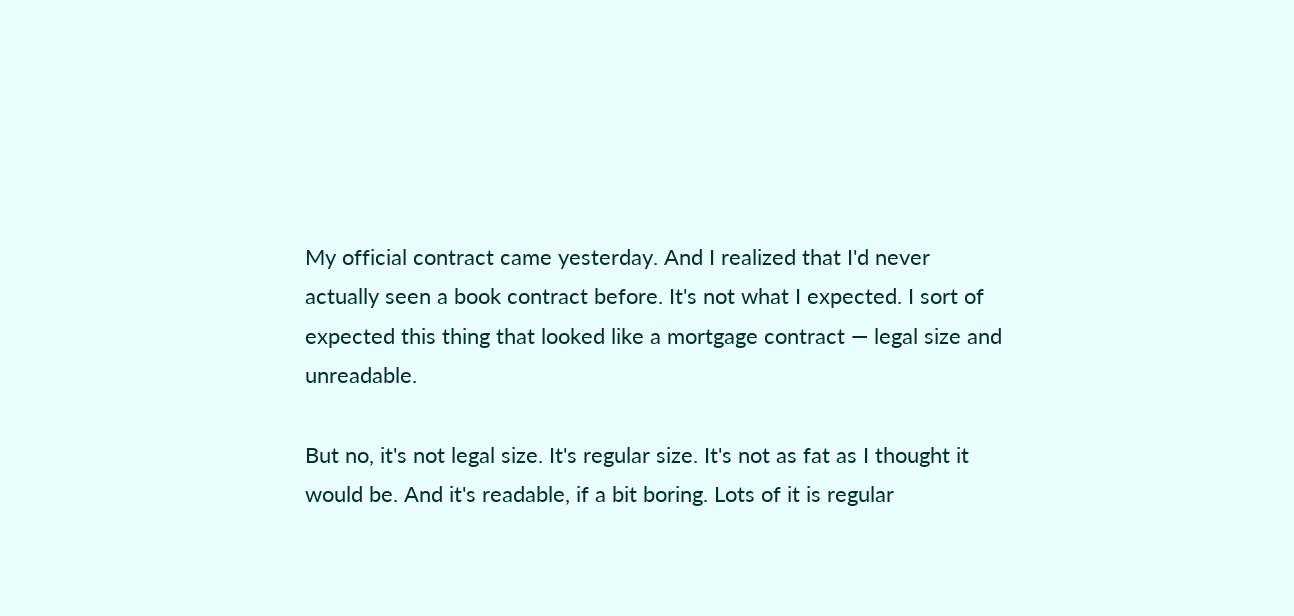My official contract came yesterday. And I realized that I'd never actually seen a book contract before. It's not what I expected. I sort of expected this thing that looked like a mortgage contract — legal size and unreadable.

But no, it's not legal size. It's regular size. It's not as fat as I thought it would be. And it's readable, if a bit boring. Lots of it is regular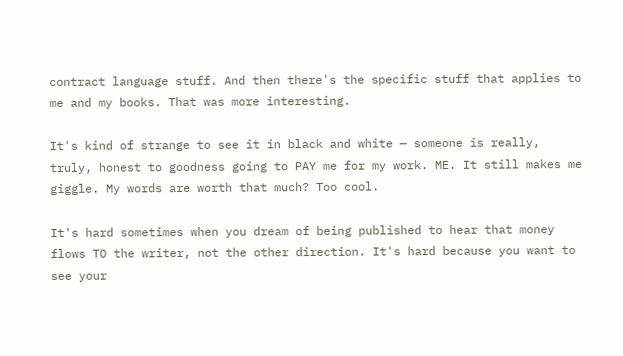contract language stuff. And then there's the specific stuff that applies to me and my books. That was more interesting.

It's kind of strange to see it in black and white — someone is really, truly, honest to goodness going to PAY me for my work. ME. It still makes me giggle. My words are worth that much? Too cool.

It's hard sometimes when you dream of being published to hear that money flows TO the writer, not the other direction. It's hard because you want to see your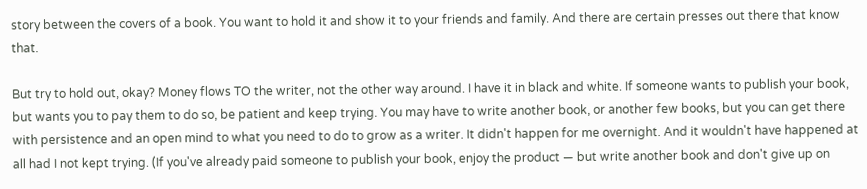story between the covers of a book. You want to hold it and show it to your friends and family. And there are certain presses out there that know that.

But try to hold out, okay? Money flows TO the writer, not the other way around. I have it in black and white. If someone wants to publish your book, but wants you to pay them to do so, be patient and keep trying. You may have to write another book, or another few books, but you can get there with persistence and an open mind to what you need to do to grow as a writer. It didn't happen for me overnight. And it wouldn't have happened at all had I not kept trying. (If you've already paid someone to publish your book, enjoy the product — but write another book and don't give up on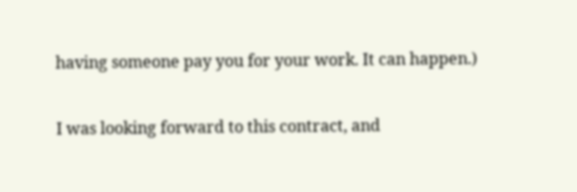having someone pay you for your work. It can happen.)

I was looking forward to this contract, and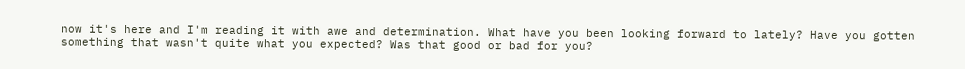now it's here and I'm reading it with awe and determination. What have you been looking forward to lately? Have you gotten something that wasn't quite what you expected? Was that good or bad for you?